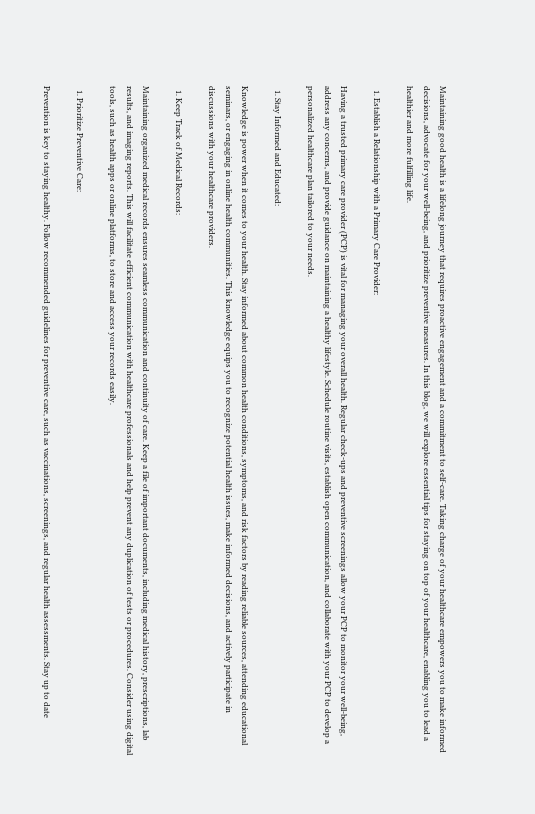Maintaining good health is a lifelong journey that requires proactive engagement and a commitment to self-care. Taking charge of your healthcare empowers you to make informed decisions, advocate for your well-being, and prioritize preventive measures. In this blog, we will explore essential tips for staying on top of your healthcare, enabling you to lead a healthier and more fulfilling life.

  1. Establish a Relationship with a Primary Care Provider:

Having a trusted primary care provider (PCP) is vital for managing your overall health. Regular check-ups and preventive screenings allow your PCP to monitor your well-being, address any concerns, and provide guidance on maintaining a healthy lifestyle. Schedule routine visits, establish open communication, and collaborate with your PCP to develop a personalized healthcare plan tailored to your needs.

  1. Stay Informed and Educated:

Knowledge is power when it comes to your health. Stay informed about common health conditions, symptoms, and risk factors by reading reliable sources, attending educational seminars, or engaging in online health communities. This knowledge equips you to recognize potential health issues, make informed decisions, and actively participate in discussions with your healthcare providers.

  1. Keep Track of Medical Records:

Maintaining organized medical records ensures seamless communication and continuity of care. Keep a file of important documents, including medical history, prescriptions, lab results, and imaging reports. This will facilitate efficient communication with healthcare professionals and help prevent any duplication of tests or procedures. Consider using digital tools, such as health apps or online platforms, to store and access your records easily.

  1. Prioritize Preventive Care:

Prevention is key to staying healthy. Follow recommended guidelines for preventive care, such as vaccinations, screenings, and regular health assessments. Stay up to date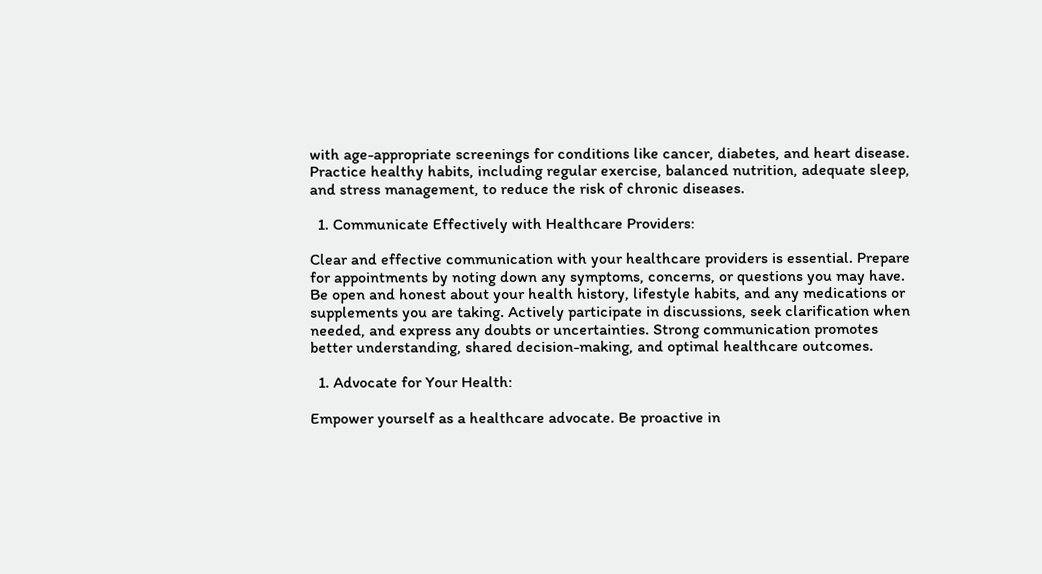with age-appropriate screenings for conditions like cancer, diabetes, and heart disease. Practice healthy habits, including regular exercise, balanced nutrition, adequate sleep, and stress management, to reduce the risk of chronic diseases.

  1. Communicate Effectively with Healthcare Providers:

Clear and effective communication with your healthcare providers is essential. Prepare for appointments by noting down any symptoms, concerns, or questions you may have. Be open and honest about your health history, lifestyle habits, and any medications or supplements you are taking. Actively participate in discussions, seek clarification when needed, and express any doubts or uncertainties. Strong communication promotes better understanding, shared decision-making, and optimal healthcare outcomes.

  1. Advocate for Your Health:

Empower yourself as a healthcare advocate. Be proactive in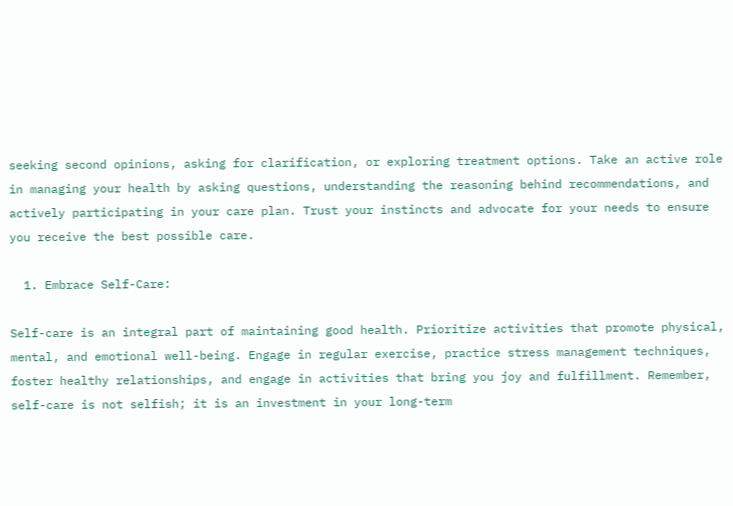seeking second opinions, asking for clarification, or exploring treatment options. Take an active role in managing your health by asking questions, understanding the reasoning behind recommendations, and actively participating in your care plan. Trust your instincts and advocate for your needs to ensure you receive the best possible care.

  1. Embrace Self-Care:

Self-care is an integral part of maintaining good health. Prioritize activities that promote physical, mental, and emotional well-being. Engage in regular exercise, practice stress management techniques, foster healthy relationships, and engage in activities that bring you joy and fulfillment. Remember, self-care is not selfish; it is an investment in your long-term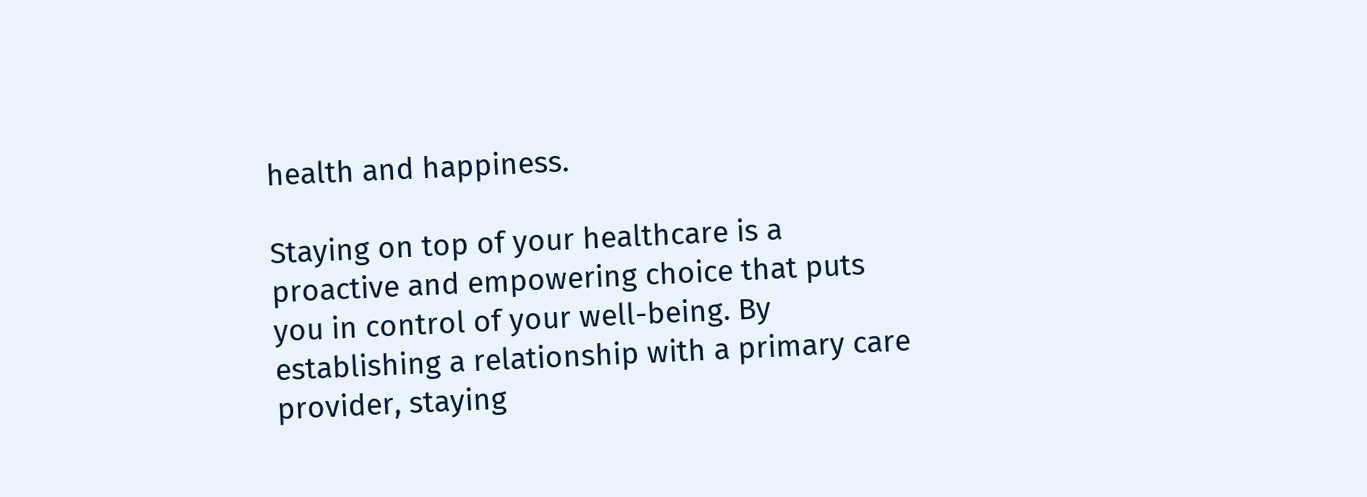health and happiness.

Staying on top of your healthcare is a proactive and empowering choice that puts you in control of your well-being. By establishing a relationship with a primary care provider, staying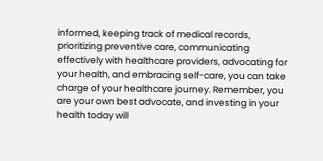informed, keeping track of medical records, prioritizing preventive care, communicating effectively with healthcare providers, advocating for your health, and embracing self-care, you can take charge of your healthcare journey. Remember, you are your own best advocate, and investing in your health today will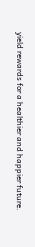yield rewards for a healthier and happier future.